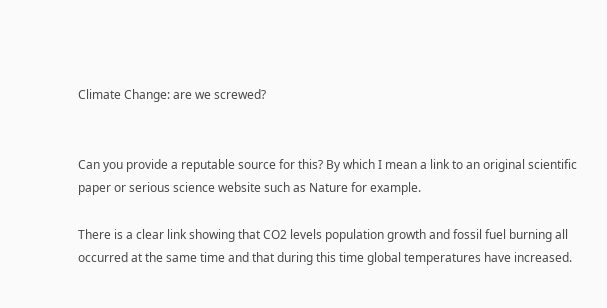Climate Change: are we screwed?


Can you provide a reputable source for this? By which I mean a link to an original scientific paper or serious science website such as Nature for example.

There is a clear link showing that CO2 levels population growth and fossil fuel burning all occurred at the same time and that during this time global temperatures have increased.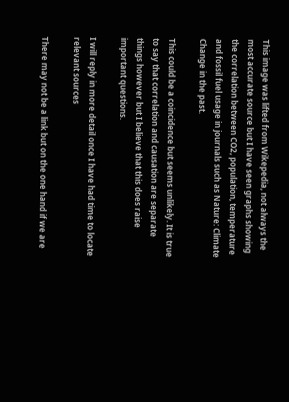This image was lifted from Wikepedia, not always the most accurate source but I have seen graphs showing the correlation between CO2, population, temperature and fossil fuel usage in journals such as Nature: Climate Change in the past.

This could be a coincidence but seems unlikely. It is true to say that correlation and causation are separate things however but I believe that this does raise important questions.

I will reply in more detail once I have had time to locate relevant sources

There may not be a link but on the one hand if we are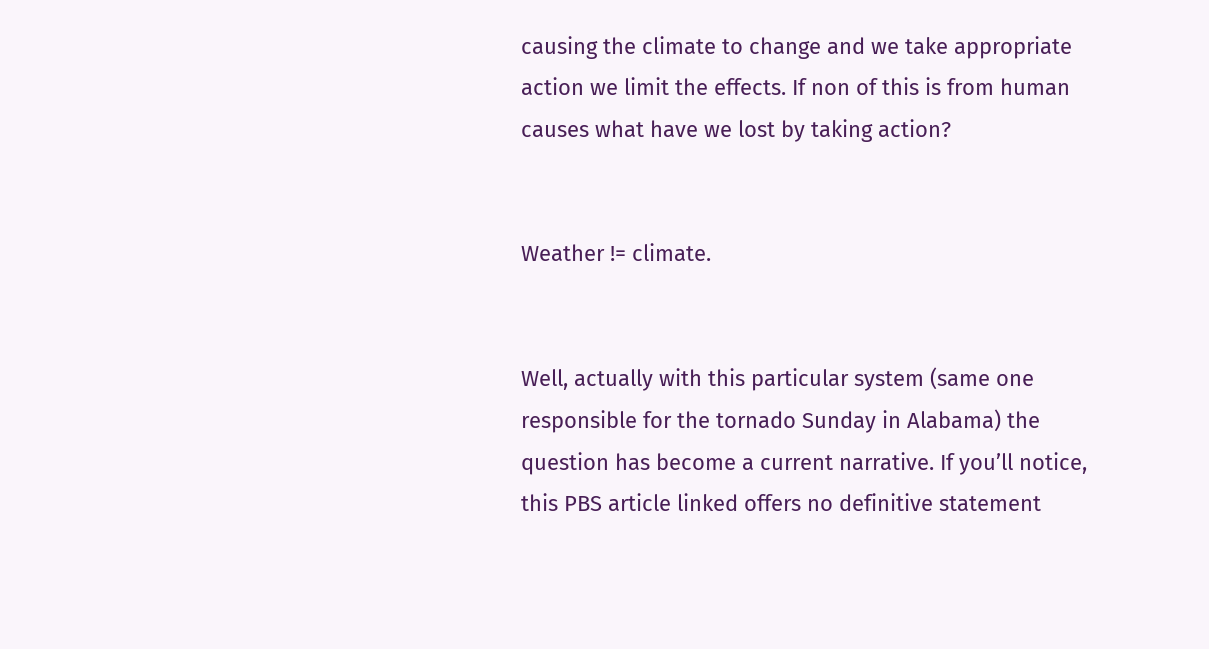causing the climate to change and we take appropriate action we limit the effects. If non of this is from human causes what have we lost by taking action?


Weather != climate.


Well, actually with this particular system (same one responsible for the tornado Sunday in Alabama) the question has become a current narrative. If you’ll notice, this PBS article linked offers no definitive statement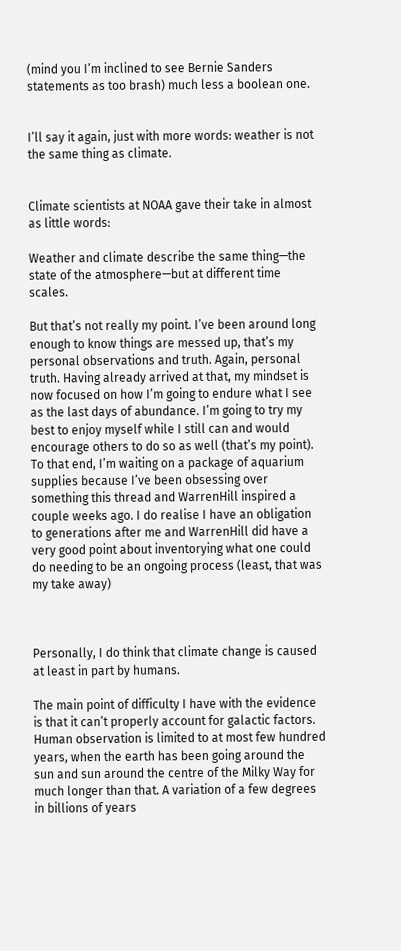(mind you I’m inclined to see Bernie Sanders statements as too brash) much less a boolean one.


I’ll say it again, just with more words: weather is not the same thing as climate.


Climate scientists at NOAA gave their take in almost as little words:

Weather and climate describe the same thing—the state of the atmosphere—but at different time scales.

But that’s not really my point. I’ve been around long enough to know things are messed up, that’s my personal observations and truth. Again, personal truth. Having already arrived at that, my mindset is now focused on how I’m going to endure what I see as the last days of abundance. I’m going to try my best to enjoy myself while I still can and would encourage others to do so as well (that’s my point). To that end, I’m waiting on a package of aquarium supplies because I’ve been obsessing over something this thread and WarrenHill inspired a couple weeks ago. I do realise I have an obligation to generations after me and WarrenHill did have a very good point about inventorying what one could do needing to be an ongoing process (least, that was my take away)



Personally, I do think that climate change is caused at least in part by humans.

The main point of difficulty I have with the evidence is that it can’t properly account for galactic factors. Human observation is limited to at most few hundred years, when the earth has been going around the sun and sun around the centre of the Milky Way for much longer than that. A variation of a few degrees in billions of years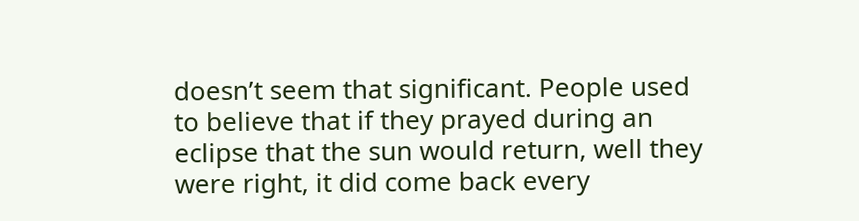doesn’t seem that significant. People used to believe that if they prayed during an eclipse that the sun would return, well they were right, it did come back every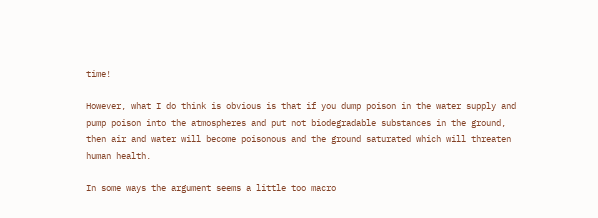time!

However, what I do think is obvious is that if you dump poison in the water supply and pump poison into the atmospheres and put not biodegradable substances in the ground, then air and water will become poisonous and the ground saturated which will threaten human health.

In some ways the argument seems a little too macro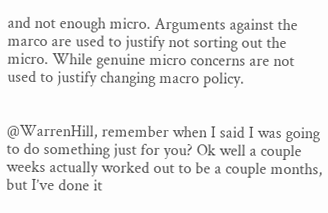and not enough micro. Arguments against the marco are used to justify not sorting out the micro. While genuine micro concerns are not used to justify changing macro policy.


@WarrenHill, remember when I said I was going to do something just for you? Ok well a couple weeks actually worked out to be a couple months, but I’ve done it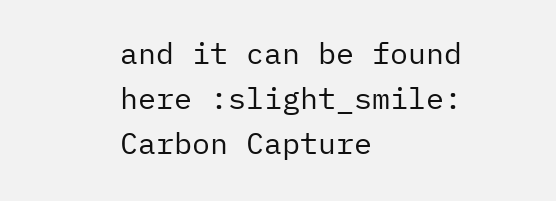and it can be found here :slight_smile:
Carbon Capture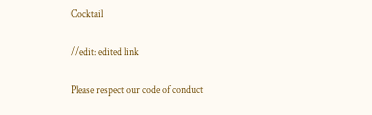Cocktail

//edit: edited link

Please respect our code of conduct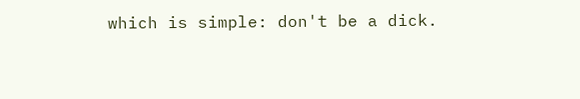which is simple: don't be a dick.